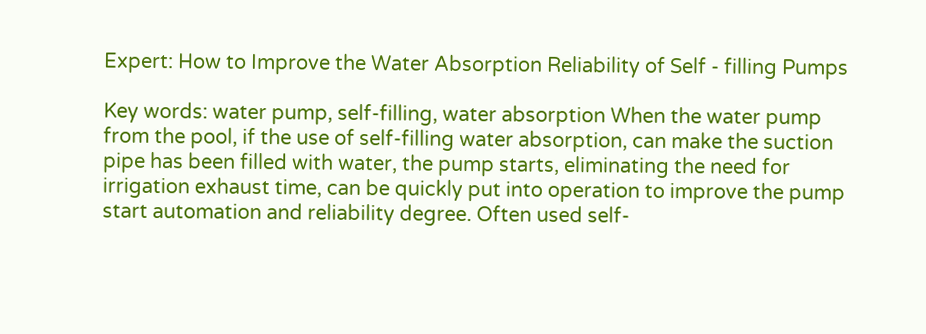Expert: How to Improve the Water Absorption Reliability of Self - filling Pumps

Key words: water pump, self-filling, water absorption When the water pump from the pool, if the use of self-filling water absorption, can make the suction pipe has been filled with water, the pump starts, eliminating the need for irrigation exhaust time, can be quickly put into operation to improve the pump start automation and reliability degree. Often used self-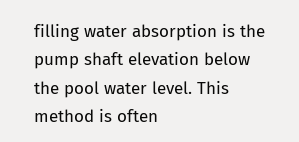filling water absorption is the pump shaft elevation below the pool water level. This method is often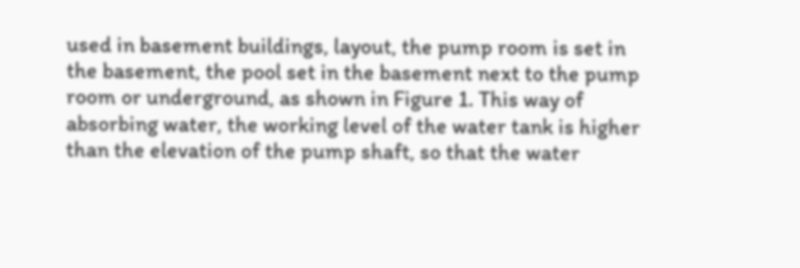used in basement buildings, layout, the pump room is set in the basement, the pool set in the basement next to the pump room or underground, as shown in Figure 1. This way of absorbing water, the working level of the water tank is higher than the elevation of the pump shaft, so that the water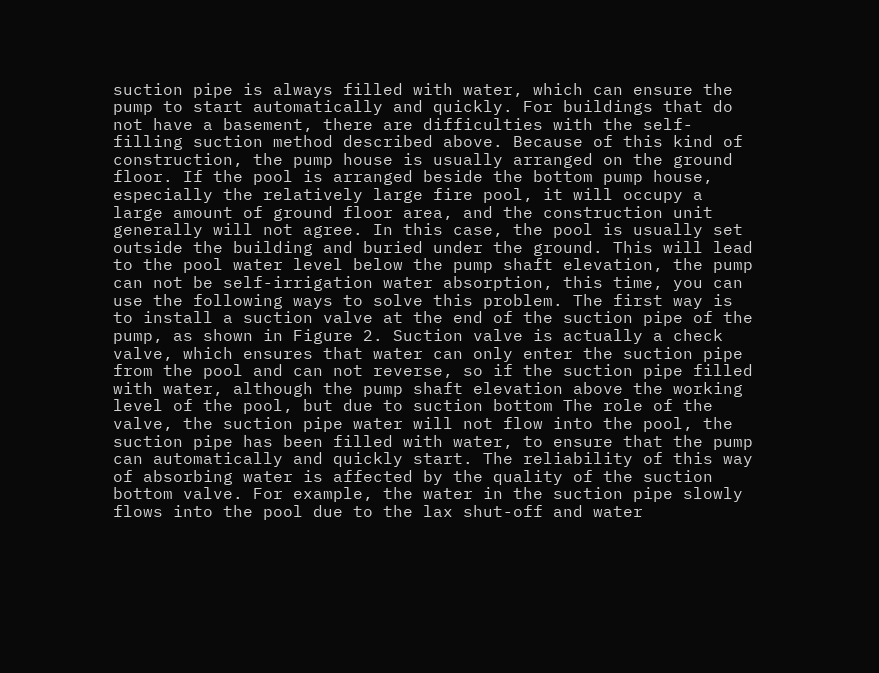suction pipe is always filled with water, which can ensure the pump to start automatically and quickly. For buildings that do not have a basement, there are difficulties with the self-filling suction method described above. Because of this kind of construction, the pump house is usually arranged on the ground floor. If the pool is arranged beside the bottom pump house, especially the relatively large fire pool, it will occupy a large amount of ground floor area, and the construction unit generally will not agree. In this case, the pool is usually set outside the building and buried under the ground. This will lead to the pool water level below the pump shaft elevation, the pump can not be self-irrigation water absorption, this time, you can use the following ways to solve this problem. The first way is to install a suction valve at the end of the suction pipe of the pump, as shown in Figure 2. Suction valve is actually a check valve, which ensures that water can only enter the suction pipe from the pool and can not reverse, so if the suction pipe filled with water, although the pump shaft elevation above the working level of the pool, but due to suction bottom The role of the valve, the suction pipe water will not flow into the pool, the suction pipe has been filled with water, to ensure that the pump can automatically and quickly start. The reliability of this way of absorbing water is affected by the quality of the suction bottom valve. For example, the water in the suction pipe slowly flows into the pool due to the lax shut-off and water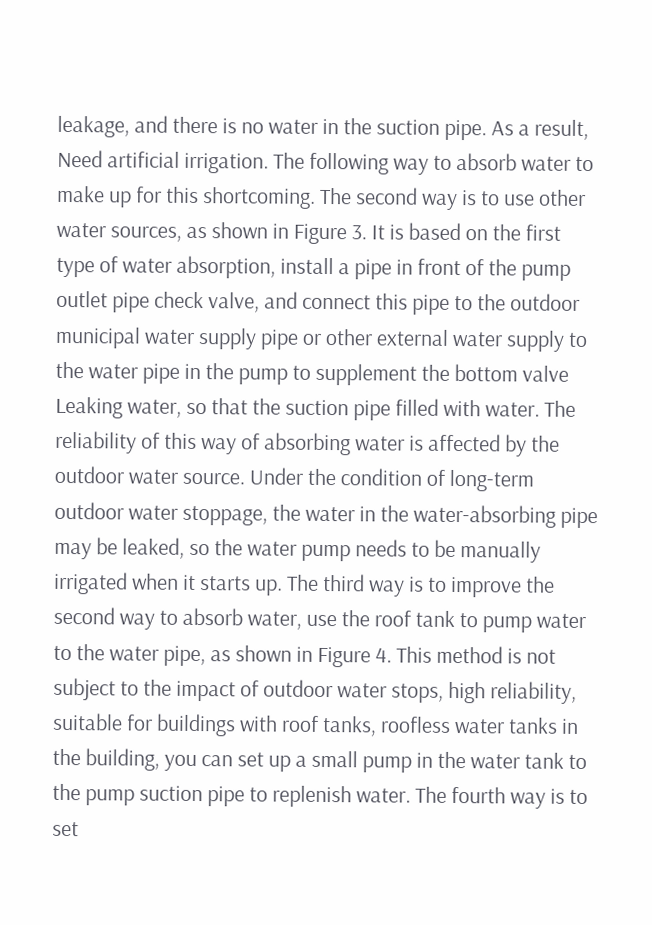leakage, and there is no water in the suction pipe. As a result, Need artificial irrigation. The following way to absorb water to make up for this shortcoming. The second way is to use other water sources, as shown in Figure 3. It is based on the first type of water absorption, install a pipe in front of the pump outlet pipe check valve, and connect this pipe to the outdoor municipal water supply pipe or other external water supply to the water pipe in the pump to supplement the bottom valve Leaking water, so that the suction pipe filled with water. The reliability of this way of absorbing water is affected by the outdoor water source. Under the condition of long-term outdoor water stoppage, the water in the water-absorbing pipe may be leaked, so the water pump needs to be manually irrigated when it starts up. The third way is to improve the second way to absorb water, use the roof tank to pump water to the water pipe, as shown in Figure 4. This method is not subject to the impact of outdoor water stops, high reliability, suitable for buildings with roof tanks, roofless water tanks in the building, you can set up a small pump in the water tank to the pump suction pipe to replenish water. The fourth way is to set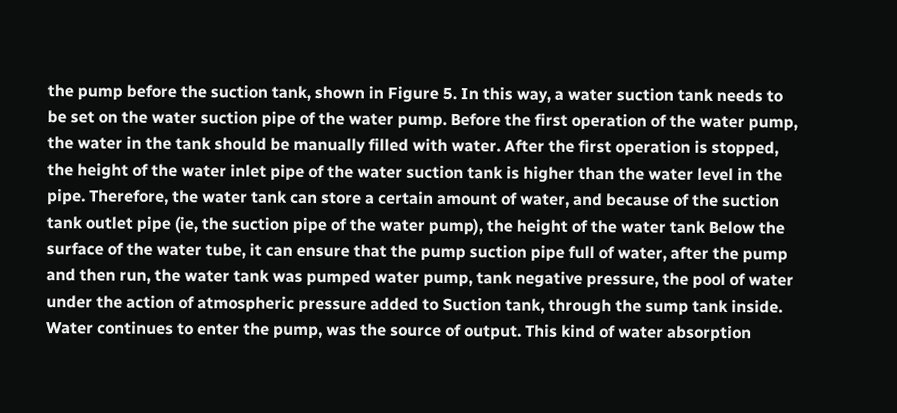the pump before the suction tank, shown in Figure 5. In this way, a water suction tank needs to be set on the water suction pipe of the water pump. Before the first operation of the water pump, the water in the tank should be manually filled with water. After the first operation is stopped, the height of the water inlet pipe of the water suction tank is higher than the water level in the pipe. Therefore, the water tank can store a certain amount of water, and because of the suction tank outlet pipe (ie, the suction pipe of the water pump), the height of the water tank Below the surface of the water tube, it can ensure that the pump suction pipe full of water, after the pump and then run, the water tank was pumped water pump, tank negative pressure, the pool of water under the action of atmospheric pressure added to Suction tank, through the sump tank inside. Water continues to enter the pump, was the source of output. This kind of water absorption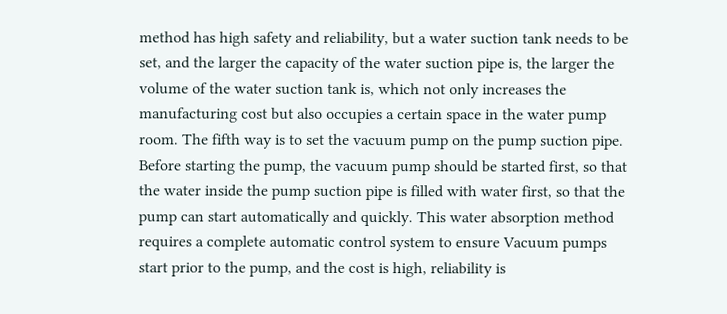method has high safety and reliability, but a water suction tank needs to be set, and the larger the capacity of the water suction pipe is, the larger the volume of the water suction tank is, which not only increases the manufacturing cost but also occupies a certain space in the water pump room. The fifth way is to set the vacuum pump on the pump suction pipe. Before starting the pump, the vacuum pump should be started first, so that the water inside the pump suction pipe is filled with water first, so that the pump can start automatically and quickly. This water absorption method requires a complete automatic control system to ensure Vacuum pumps start prior to the pump, and the cost is high, reliability is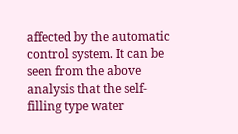affected by the automatic control system. It can be seen from the above analysis that the self-filling type water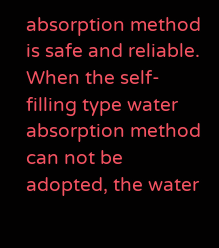absorption method is safe and reliable. When the self-filling type water absorption method can not be adopted, the water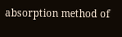absorption method of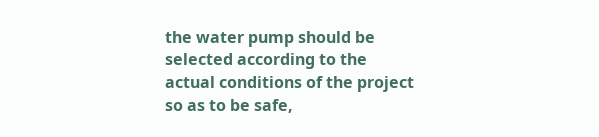the water pump should be selected according to the actual conditions of the project so as to be safe,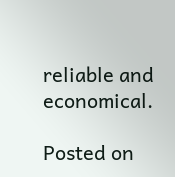reliable and economical.

Posted on